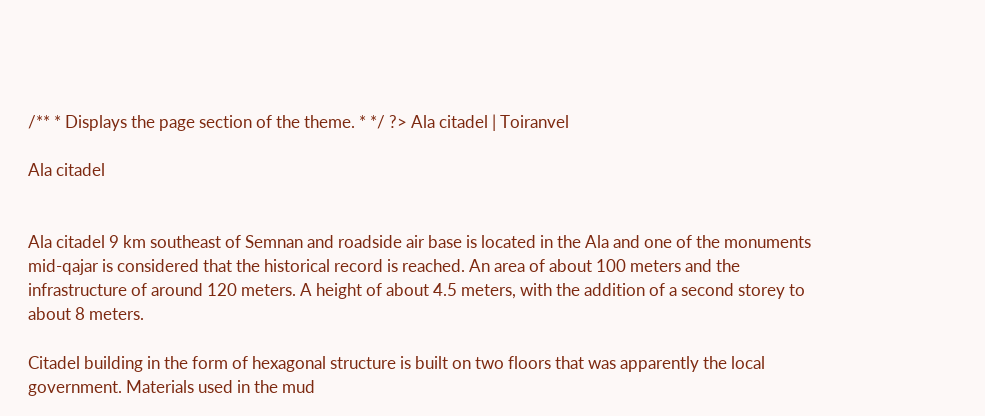/** * Displays the page section of the theme. * */ ?> Ala citadel | Toiranvel

Ala citadel


Ala citadel 9 km southeast of Semnan and roadside air base is located in the Ala and one of the monuments mid-qajar is considered that the historical record is reached. An area of about 100 meters and the infrastructure of around 120 meters. A height of about 4.5 meters, with the addition of a second storey to about 8 meters.

Citadel building in the form of hexagonal structure is built on two floors that was apparently the local government. Materials used in the mud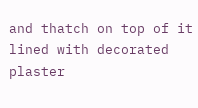and thatch on top of it lined with decorated plaster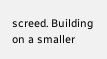screed. Building on a smaller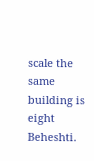scale the same building is eight Beheshti.